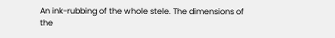An ink-rubbing of the whole stele. The dimensions of the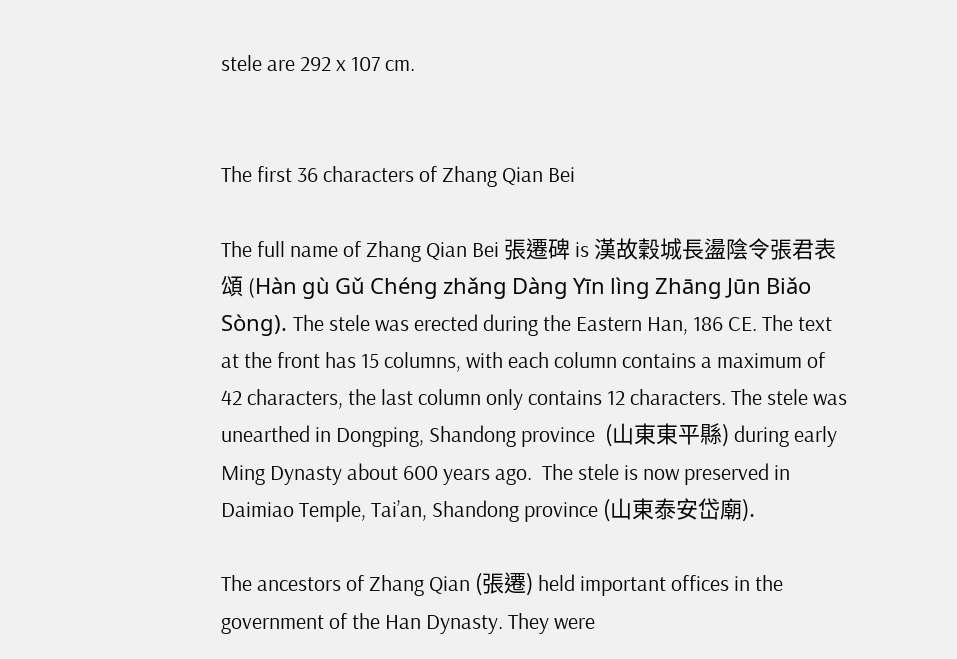stele are 292 x 107 cm.


The first 36 characters of Zhang Qian Bei

The full name of Zhang Qian Bei 張遷碑 is 漢故穀城長盪陰令張君表頌 (Hàn gù Gǔ Chéng zhǎng Dàng Yīn lìng Zhāng Jūn Biǎo Sòng). The stele was erected during the Eastern Han, 186 CE. The text at the front has 15 columns, with each column contains a maximum of 42 characters, the last column only contains 12 characters. The stele was unearthed in Dongping, Shandong province  (山東東平縣) during early Ming Dynasty about 600 years ago.  The stele is now preserved in Daimiao Temple, Tai’an, Shandong province (山東泰安岱廟).

The ancestors of Zhang Qian (張遷) held important offices in the government of the Han Dynasty. They were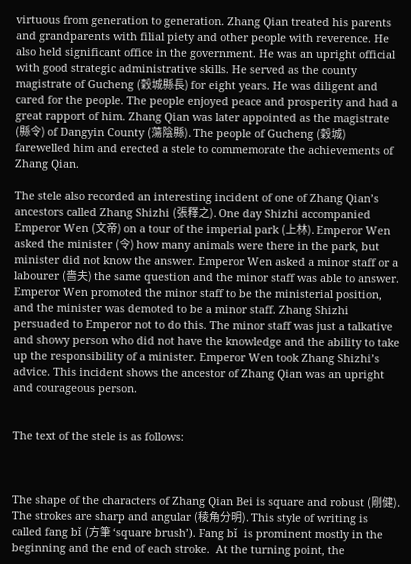virtuous from generation to generation. Zhang Qian treated his parents and grandparents with filial piety and other people with reverence. He also held significant office in the government. He was an upright official with good strategic administrative skills. He served as the county magistrate of Gucheng (穀城縣長) for eight years. He was diligent and cared for the people. The people enjoyed peace and prosperity and had a great rapport of him. Zhang Qian was later appointed as the magistrate (縣令) of Dangyin County (蕩陰縣). The people of Gucheng (穀城) farewelled him and erected a stele to commemorate the achievements of Zhang Qian.

The stele also recorded an interesting incident of one of Zhang Qian’s ancestors called Zhang Shizhi (張釋之). One day Shizhi accompanied Emperor Wen (文帝) on a tour of the imperial park (上林). Emperor Wen asked the minister (令) how many animals were there in the park, but minister did not know the answer. Emperor Wen asked a minor staff or a labourer (嗇夫) the same question and the minor staff was able to answer. Emperor Wen promoted the minor staff to be the ministerial position, and the minister was demoted to be a minor staff. Zhang Shizhi persuaded to Emperor not to do this. The minor staff was just a talkative and showy person who did not have the knowledge and the ability to take up the responsibility of a minister. Emperor Wen took Zhang Shizhi’s advice. This incident shows the ancestor of Zhang Qian was an upright and courageous person.


The text of the stele is as follows:



The shape of the characters of Zhang Qian Bei is square and robust (剛健). The strokes are sharp and angular (稜角分明). This style of writing is called fang bǐ (方筆 ‘square brush’). Fang bǐ  is prominent mostly in the beginning and the end of each stroke.  At the turning point, the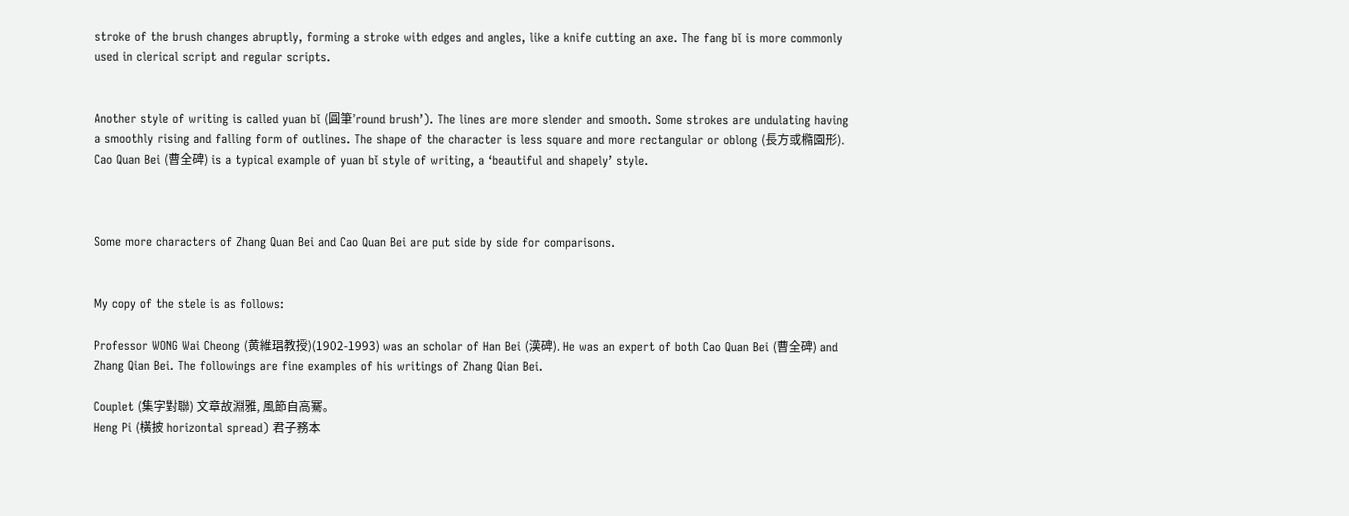stroke of the brush changes abruptly, forming a stroke with edges and angles, like a knife cutting an axe. The fang bǐ is more commonly used in clerical script and regular scripts.


Another style of writing is called yuan bǐ (圓筆’round brush’). The lines are more slender and smooth. Some strokes are undulating having a smoothly rising and falling form of outlines. The shape of the character is less square and more rectangular or oblong (長方或橢園形). Cao Quan Bei (曹全碑) is a typical example of yuan bǐ style of writing, a ‘beautiful and shapely’ style.



Some more characters of Zhang Quan Bei and Cao Quan Bei are put side by side for comparisons.


My copy of the stele is as follows:

Professor WONG Wai Cheong (黄維琩教授)(1902-1993) was an scholar of Han Bei (漢碑). He was an expert of both Cao Quan Bei (曹全碑) and Zhang Qian Bei. The followings are fine examples of his writings of Zhang Qian Bei.

Couplet (集字對聯) 文章故淵雅, 風節自高騫。
Heng Pi (橫披 horizontal spread) 君子務本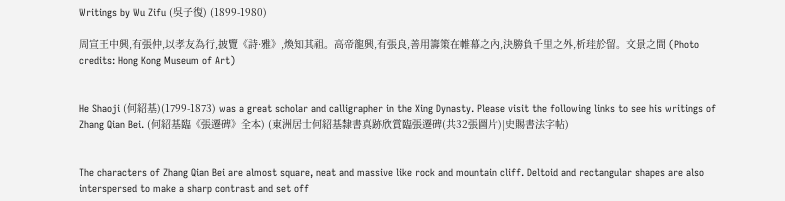Writings by Wu Zifu (吳子復) (1899-1980)

周宣王中興,有張仲,以孝友為行,披覽《詩·雅》,煥知其祖。高帝龍興,有張良,善用籌策在帷幕之內,決勝負千里之外,析珪於留。文景之間 (Photo credits: Hong Kong Museum of Art)


He Shaoji (何紹基)(1799-1873) was a great scholar and calligrapher in the Xing Dynasty. Please visit the following links to see his writings of Zhang Qian Bei. (何紹基臨《張遷碑》全本) (東洲居士何紹基隸書真跡欣賞臨張遷碑(共32張圖片)|史賜書法字帖)


The characters of Zhang Qian Bei are almost square, neat and massive like rock and mountain cliff. Deltoid and rectangular shapes are also interspersed to make a sharp contrast and set off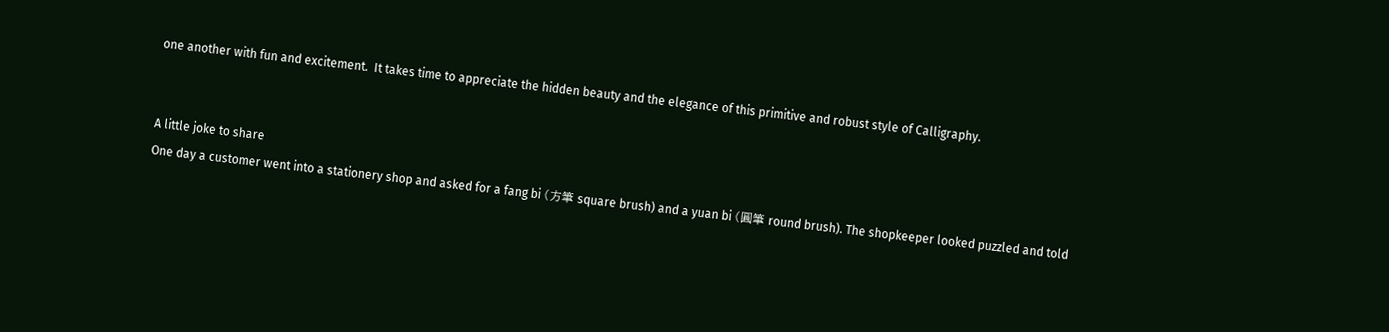one another with fun and excitement.  It takes time to appreciate the hidden beauty and the elegance of this primitive and robust style of Calligraphy.


A little joke to share
One day a customer went into a stationery shop and asked for a fang bi (方筆 square brush) and a yuan bi (圓筆 round brush). The shopkeeper looked puzzled and told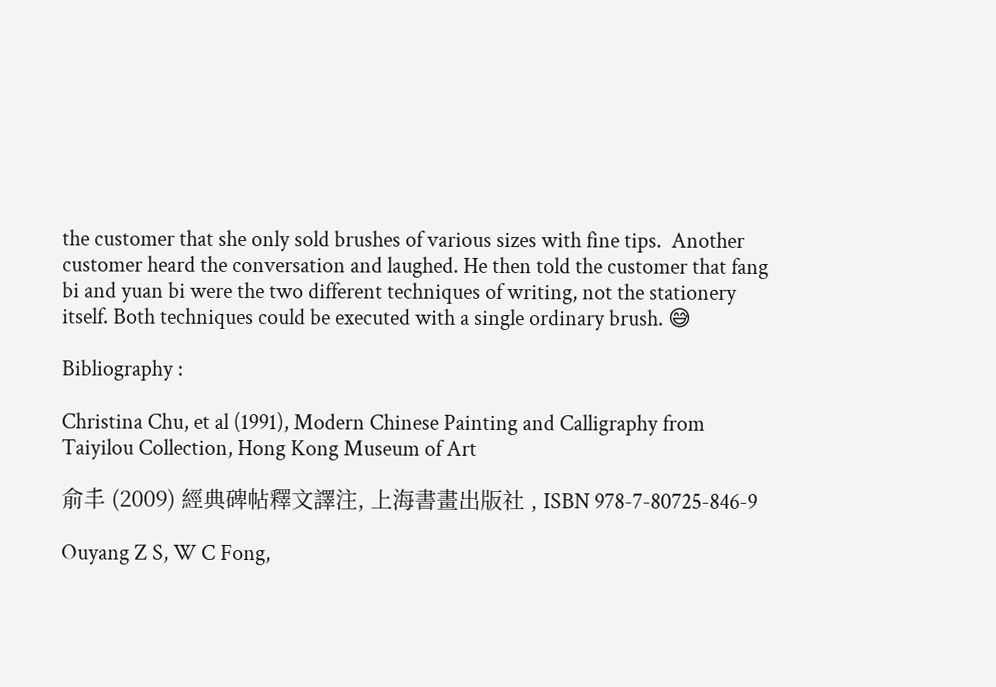the customer that she only sold brushes of various sizes with fine tips.  Another customer heard the conversation and laughed. He then told the customer that fang bi and yuan bi were the two different techniques of writing, not the stationery itself. Both techniques could be executed with a single ordinary brush. 😅

Bibliography :

Christina Chu, et al (1991), Modern Chinese Painting and Calligraphy from Taiyilou Collection, Hong Kong Museum of Art

俞丰 (2009) 經典碑帖釋文譯注, 上海書畫出版社 , ISBN 978-7-80725-846-9

Ouyang Z S, W C Fong,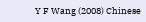Y F Wang (2008) Chinese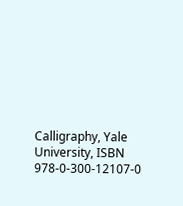Calligraphy, Yale University, ISBN 978-0-300-12107-0